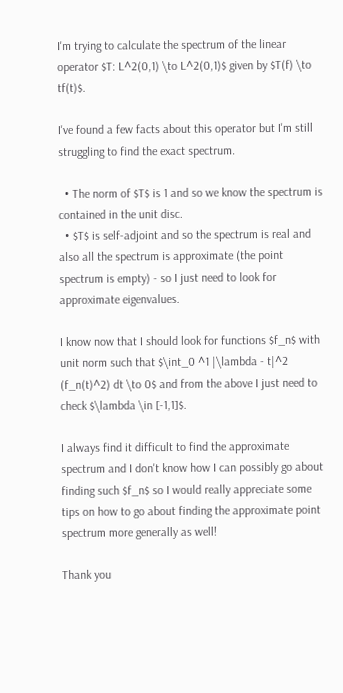I'm trying to calculate the spectrum of the linear operator $T: L^2(0,1) \to L^2(0,1)$ given by $T(f) \to tf(t)$.

I've found a few facts about this operator but I'm still struggling to find the exact spectrum.

  • The norm of $T$ is 1 and so we know the spectrum is contained in the unit disc.
  • $T$ is self-adjoint and so the spectrum is real and also all the spectrum is approximate (the point spectrum is empty) - so I just need to look for approximate eigenvalues.

I know now that I should look for functions $f_n$ with unit norm such that $\int_0 ^1 |\lambda - t|^2 (f_n(t)^2) dt \to 0$ and from the above I just need to check $\lambda \in [-1,1]$.

I always find it difficult to find the approximate spectrum and I don't know how I can possibly go about finding such $f_n$ so I would really appreciate some tips on how to go about finding the approximate point spectrum more generally as well!

Thank you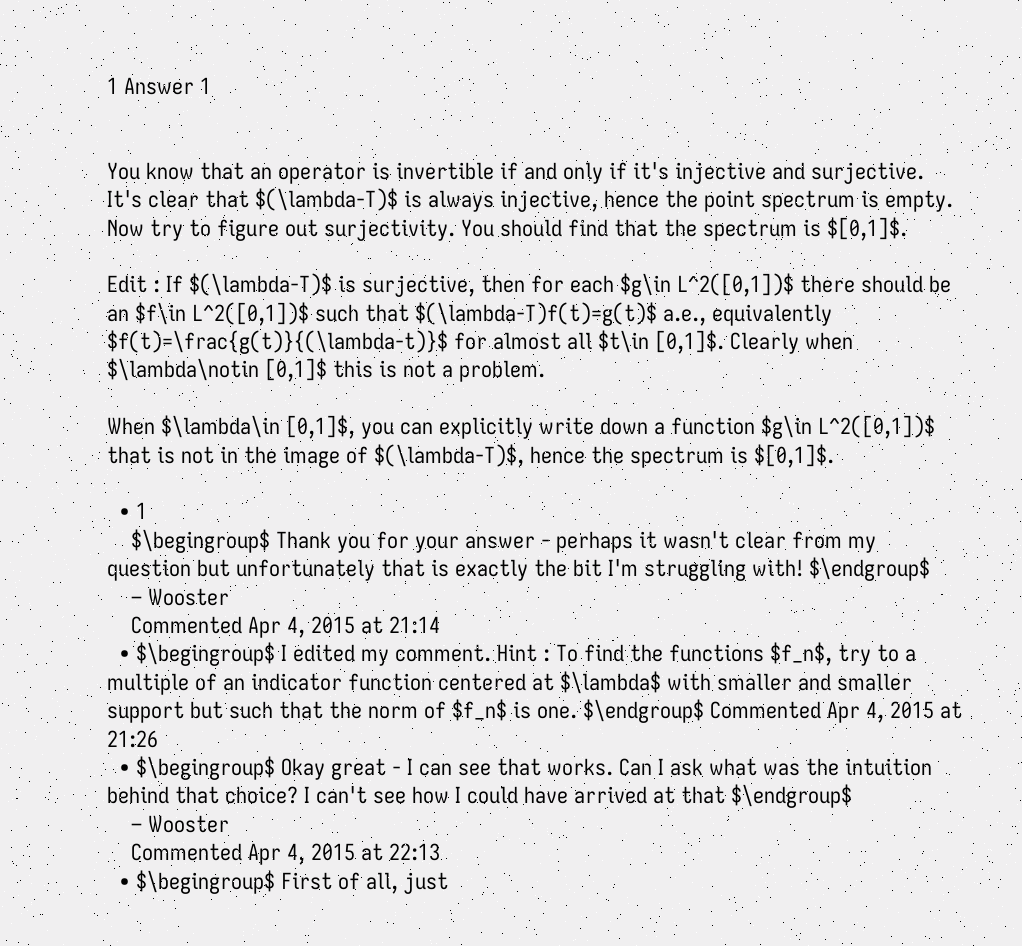1 Answer 1


You know that an operator is invertible if and only if it's injective and surjective. It's clear that $(\lambda-T)$ is always injective, hence the point spectrum is empty. Now try to figure out surjectivity. You should find that the spectrum is $[0,1]$.

Edit : If $(\lambda-T)$ is surjective, then for each $g\in L^2([0,1])$ there should be an $f\in L^2([0,1])$ such that $(\lambda-T)f(t)=g(t)$ a.e., equivalently $f(t)=\frac{g(t)}{(\lambda-t)}$ for almost all $t\in [0,1]$. Clearly when $\lambda\notin [0,1]$ this is not a problem.

When $\lambda\in [0,1]$, you can explicitly write down a function $g\in L^2([0,1])$ that is not in the image of $(\lambda-T)$, hence the spectrum is $[0,1]$.

  • 1
    $\begingroup$ Thank you for your answer - perhaps it wasn't clear from my question but unfortunately that is exactly the bit I'm struggling with! $\endgroup$
    – Wooster
    Commented Apr 4, 2015 at 21:14
  • $\begingroup$ I edited my comment. Hint : To find the functions $f_n$, try to a multiple of an indicator function centered at $\lambda$ with smaller and smaller support but such that the norm of $f_n$ is one. $\endgroup$ Commented Apr 4, 2015 at 21:26
  • $\begingroup$ Okay great - I can see that works. Can I ask what was the intuition behind that choice? I can't see how I could have arrived at that $\endgroup$
    – Wooster
    Commented Apr 4, 2015 at 22:13
  • $\begingroup$ First of all, just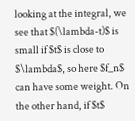looking at the integral, we see that $(\lambda-t)$ is small if $t$ is close to $\lambda$, so here $f_n$ can have some weight. On the other hand, if $t$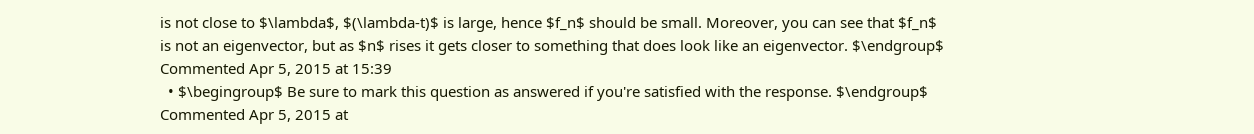is not close to $\lambda$, $(\lambda-t)$ is large, hence $f_n$ should be small. Moreover, you can see that $f_n$ is not an eigenvector, but as $n$ rises it gets closer to something that does look like an eigenvector. $\endgroup$ Commented Apr 5, 2015 at 15:39
  • $\begingroup$ Be sure to mark this question as answered if you're satisfied with the response. $\endgroup$ Commented Apr 5, 2015 at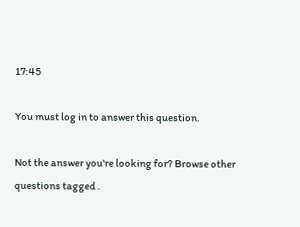17:45

You must log in to answer this question.

Not the answer you're looking for? Browse other questions tagged .